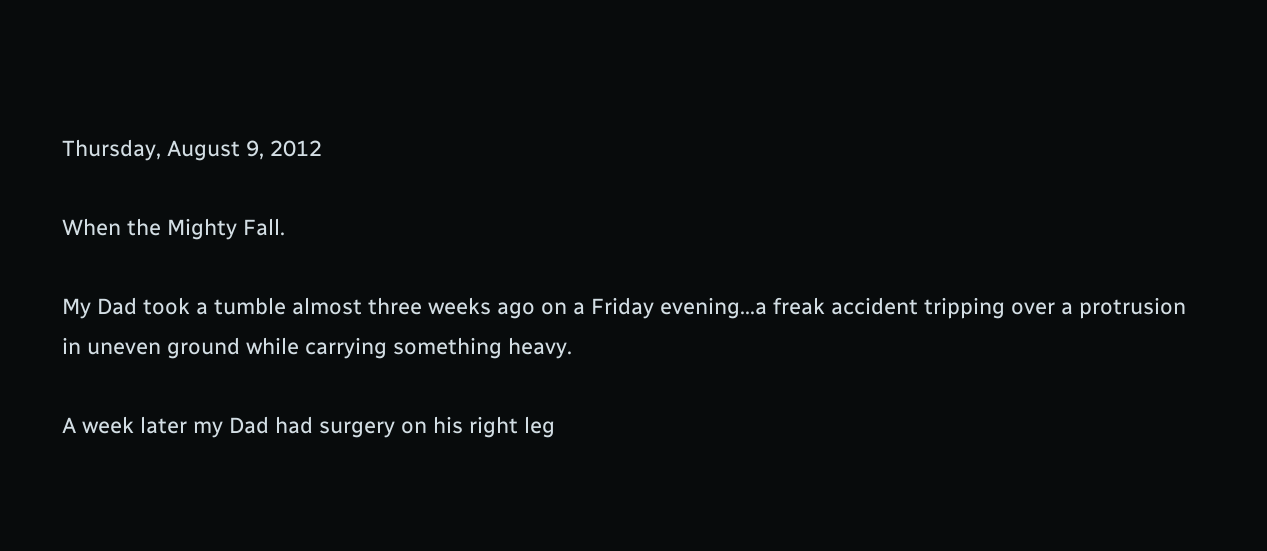Thursday, August 9, 2012

When the Mighty Fall.

My Dad took a tumble almost three weeks ago on a Friday evening...a freak accident tripping over a protrusion in uneven ground while carrying something heavy.

A week later my Dad had surgery on his right leg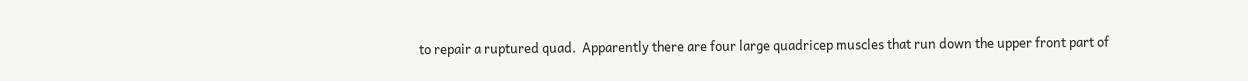to repair a ruptured quad.  Apparently there are four large quadricep muscles that run down the upper front part of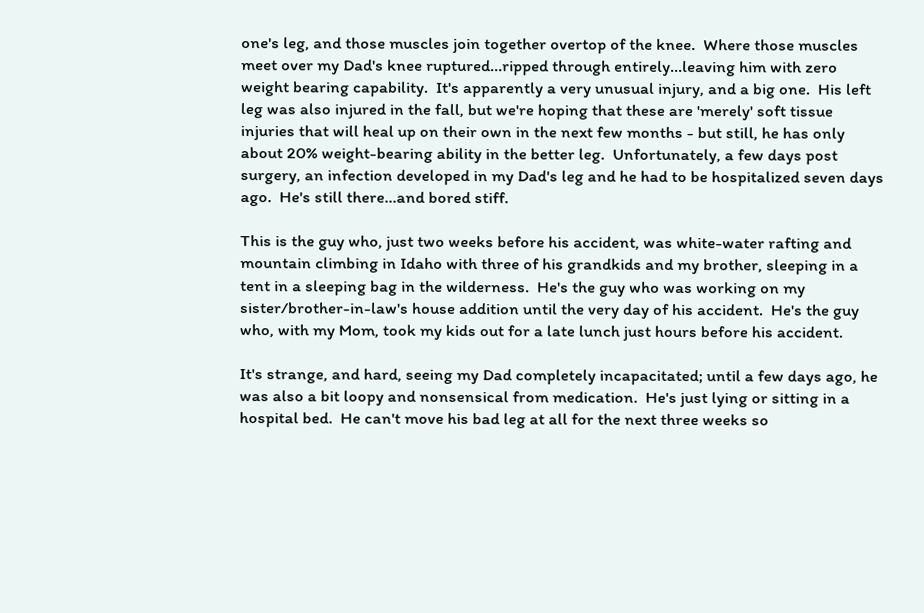one's leg, and those muscles join together overtop of the knee.  Where those muscles meet over my Dad's knee ruptured...ripped through entirely...leaving him with zero weight bearing capability.  It's apparently a very unusual injury, and a big one.  His left leg was also injured in the fall, but we're hoping that these are 'merely' soft tissue injuries that will heal up on their own in the next few months - but still, he has only about 20% weight-bearing ability in the better leg.  Unfortunately, a few days post surgery, an infection developed in my Dad's leg and he had to be hospitalized seven days ago.  He's still there...and bored stiff.

This is the guy who, just two weeks before his accident, was white-water rafting and mountain climbing in Idaho with three of his grandkids and my brother, sleeping in a tent in a sleeping bag in the wilderness.  He's the guy who was working on my sister/brother-in-law's house addition until the very day of his accident.  He's the guy who, with my Mom, took my kids out for a late lunch just hours before his accident.

It's strange, and hard, seeing my Dad completely incapacitated; until a few days ago, he was also a bit loopy and nonsensical from medication.  He's just lying or sitting in a hospital bed.  He can't move his bad leg at all for the next three weeks so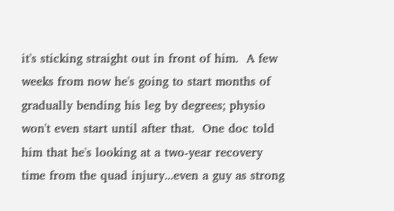it's sticking straight out in front of him.  A few weeks from now he's going to start months of gradually bending his leg by degrees; physio won't even start until after that.  One doc told him that he's looking at a two-year recovery time from the quad injury...even a guy as strong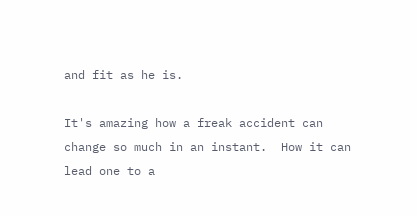and fit as he is.

It's amazing how a freak accident can change so much in an instant.  How it can lead one to a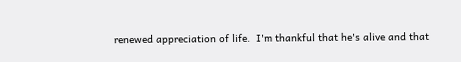renewed appreciation of life.  I'm thankful that he's alive and that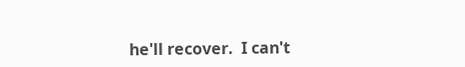he'll recover.  I can't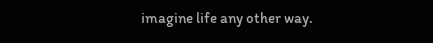imagine life any other way.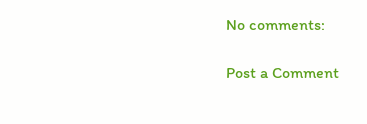No comments:

Post a Comment